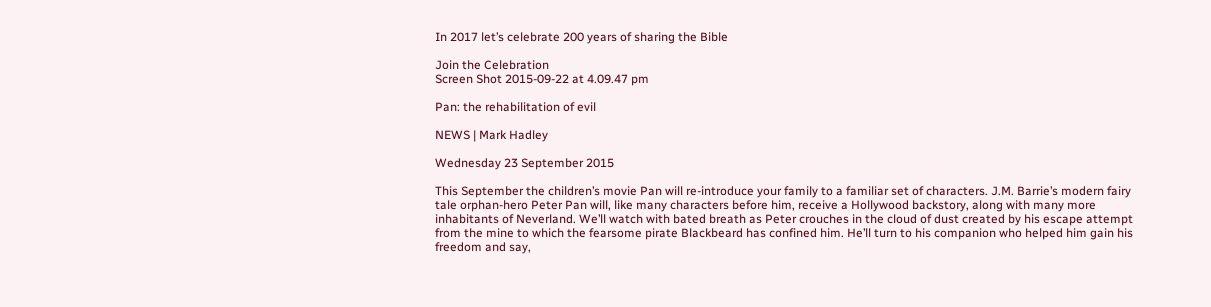In 2017 let’s celebrate 200 years of sharing the Bible

Join the Celebration
Screen Shot 2015-09-22 at 4.09.47 pm

Pan: the rehabilitation of evil

NEWS | Mark Hadley

Wednesday 23 September 2015

This September the children’s movie Pan will re-introduce your family to a familiar set of characters. J.M. Barrie’s modern fairy tale orphan-hero Peter Pan will, like many characters before him, receive a Hollywood backstory, along with many more inhabitants of Neverland. We’ll watch with bated breath as Peter crouches in the cloud of dust created by his escape attempt from the mine to which the fearsome pirate Blackbeard has confined him. He’ll turn to his companion who helped him gain his freedom and say,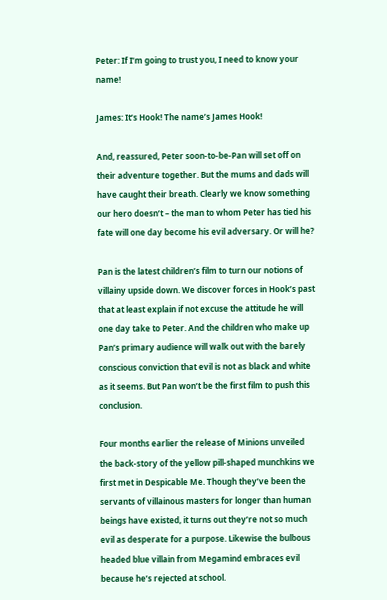Peter: If I’m going to trust you, I need to know your name!

James: It’s Hook! The name’s James Hook!

And, reassured, Peter soon-to-be-Pan will set off on their adventure together. But the mums and dads will have caught their breath. Clearly we know something our hero doesn’t – the man to whom Peter has tied his fate will one day become his evil adversary. Or will he?

Pan is the latest children’s film to turn our notions of villainy upside down. We discover forces in Hook’s past that at least explain if not excuse the attitude he will one day take to Peter. And the children who make up Pan’s primary audience will walk out with the barely conscious conviction that evil is not as black and white as it seems. But Pan won’t be the first film to push this conclusion.

Four months earlier the release of Minions unveiled the back-story of the yellow pill-shaped munchkins we first met in Despicable Me. Though they’ve been the servants of villainous masters for longer than human beings have existed, it turns out they’re not so much evil as desperate for a purpose. Likewise the bulbous headed blue villain from Megamind embraces evil because he’s rejected at school.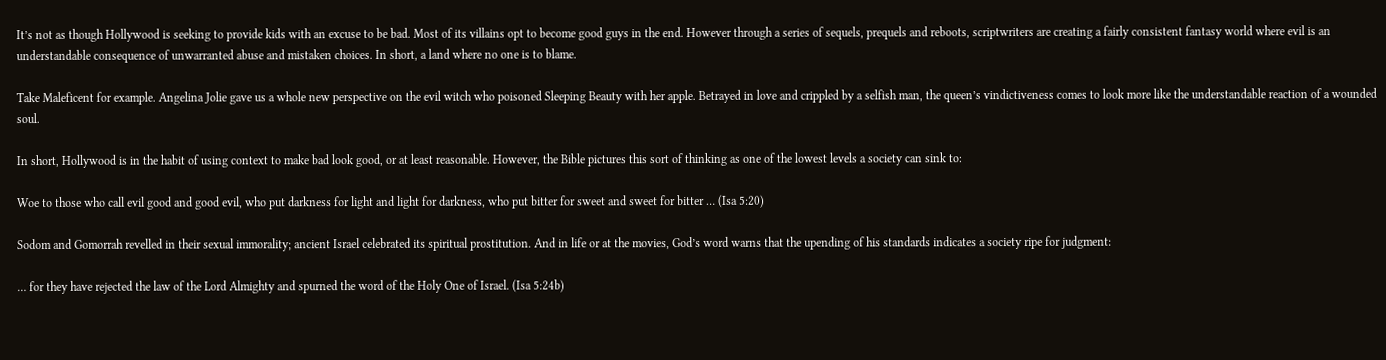It’s not as though Hollywood is seeking to provide kids with an excuse to be bad. Most of its villains opt to become good guys in the end. However through a series of sequels, prequels and reboots, scriptwriters are creating a fairly consistent fantasy world where evil is an understandable consequence of unwarranted abuse and mistaken choices. In short, a land where no one is to blame.

Take Maleficent for example. Angelina Jolie gave us a whole new perspective on the evil witch who poisoned Sleeping Beauty with her apple. Betrayed in love and crippled by a selfish man, the queen’s vindictiveness comes to look more like the understandable reaction of a wounded soul.

In short, Hollywood is in the habit of using context to make bad look good, or at least reasonable. However, the Bible pictures this sort of thinking as one of the lowest levels a society can sink to:

Woe to those who call evil good and good evil, who put darkness for light and light for darkness, who put bitter for sweet and sweet for bitter … (Isa 5:20)

Sodom and Gomorrah revelled in their sexual immorality; ancient Israel celebrated its spiritual prostitution. And in life or at the movies, God’s word warns that the upending of his standards indicates a society ripe for judgment:

… for they have rejected the law of the Lord Almighty and spurned the word of the Holy One of Israel. (Isa 5:24b)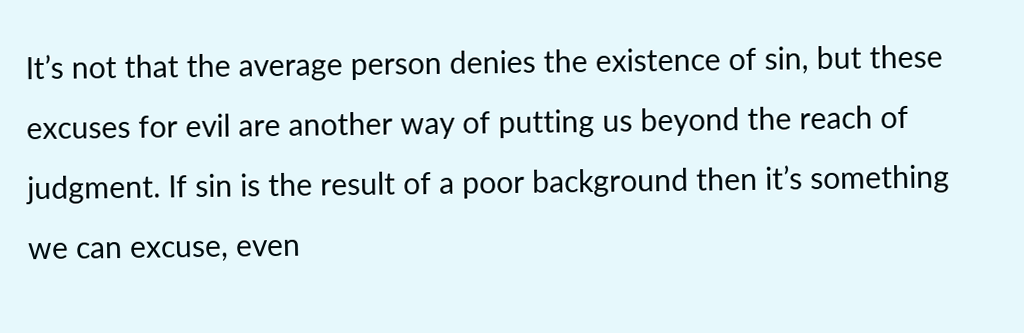It’s not that the average person denies the existence of sin, but these excuses for evil are another way of putting us beyond the reach of judgment. If sin is the result of a poor background then it’s something we can excuse, even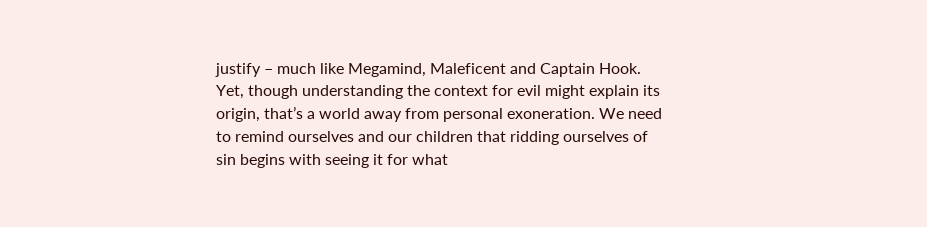justify – much like Megamind, Maleficent and Captain Hook. Yet, though understanding the context for evil might explain its origin, that’s a world away from personal exoneration. We need to remind ourselves and our children that ridding ourselves of sin begins with seeing it for what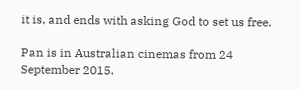it is, and ends with asking God to set us free.

Pan is in Australian cinemas from 24 September 2015.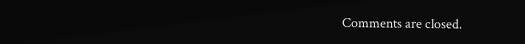Comments are closed.